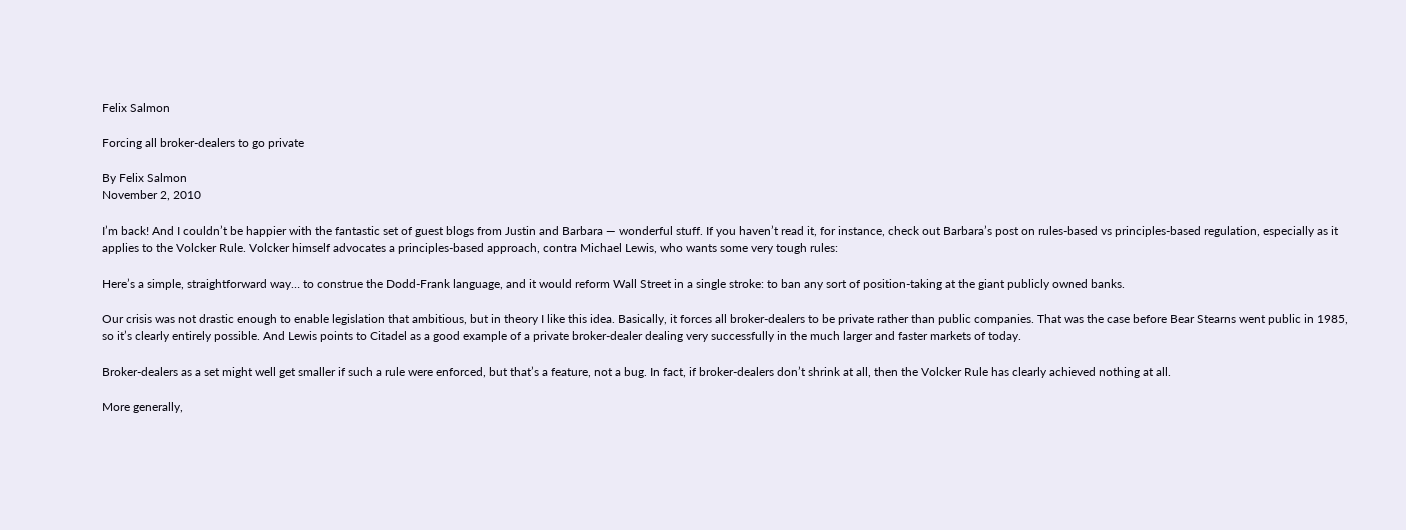Felix Salmon

Forcing all broker-dealers to go private

By Felix Salmon
November 2, 2010

I’m back! And I couldn’t be happier with the fantastic set of guest blogs from Justin and Barbara — wonderful stuff. If you haven’t read it, for instance, check out Barbara’s post on rules-based vs principles-based regulation, especially as it applies to the Volcker Rule. Volcker himself advocates a principles-based approach, contra Michael Lewis, who wants some very tough rules:

Here’s a simple, straightforward way… to construe the Dodd-Frank language, and it would reform Wall Street in a single stroke: to ban any sort of position-taking at the giant publicly owned banks.

Our crisis was not drastic enough to enable legislation that ambitious, but in theory I like this idea. Basically, it forces all broker-dealers to be private rather than public companies. That was the case before Bear Stearns went public in 1985, so it’s clearly entirely possible. And Lewis points to Citadel as a good example of a private broker-dealer dealing very successfully in the much larger and faster markets of today.

Broker-dealers as a set might well get smaller if such a rule were enforced, but that’s a feature, not a bug. In fact, if broker-dealers don’t shrink at all, then the Volcker Rule has clearly achieved nothing at all.

More generally,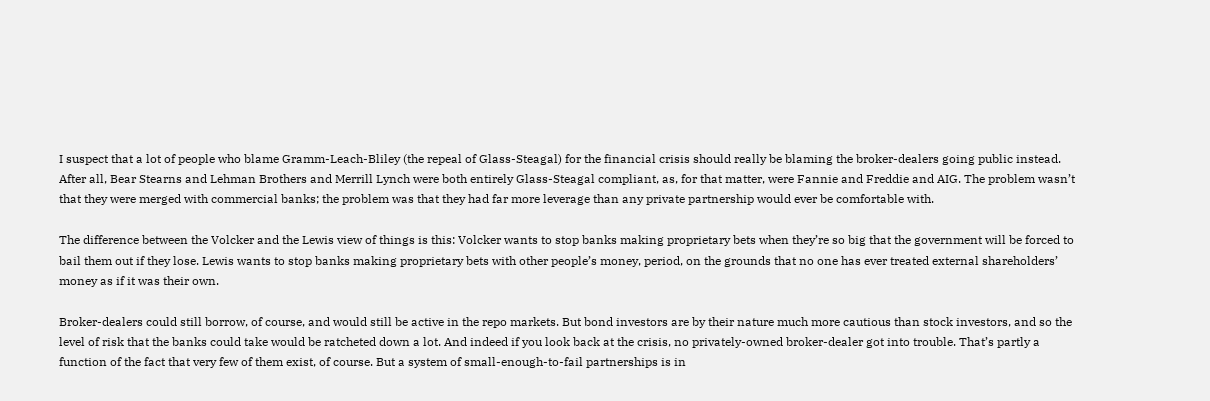I suspect that a lot of people who blame Gramm-Leach-Bliley (the repeal of Glass-Steagal) for the financial crisis should really be blaming the broker-dealers going public instead. After all, Bear Stearns and Lehman Brothers and Merrill Lynch were both entirely Glass-Steagal compliant, as, for that matter, were Fannie and Freddie and AIG. The problem wasn’t that they were merged with commercial banks; the problem was that they had far more leverage than any private partnership would ever be comfortable with.

The difference between the Volcker and the Lewis view of things is this: Volcker wants to stop banks making proprietary bets when they’re so big that the government will be forced to bail them out if they lose. Lewis wants to stop banks making proprietary bets with other people’s money, period, on the grounds that no one has ever treated external shareholders’ money as if it was their own.

Broker-dealers could still borrow, of course, and would still be active in the repo markets. But bond investors are by their nature much more cautious than stock investors, and so the level of risk that the banks could take would be ratcheted down a lot. And indeed if you look back at the crisis, no privately-owned broker-dealer got into trouble. That’s partly a function of the fact that very few of them exist, of course. But a system of small-enough-to-fail partnerships is in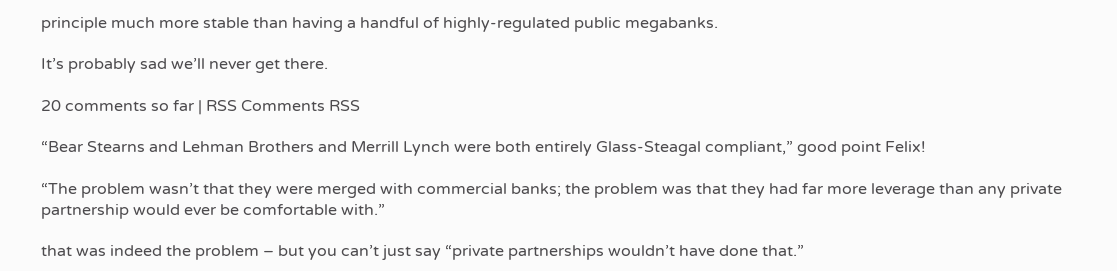principle much more stable than having a handful of highly-regulated public megabanks.

It’s probably sad we’ll never get there.

20 comments so far | RSS Comments RSS

“Bear Stearns and Lehman Brothers and Merrill Lynch were both entirely Glass-Steagal compliant,” good point Felix!

“The problem wasn’t that they were merged with commercial banks; the problem was that they had far more leverage than any private partnership would ever be comfortable with.”

that was indeed the problem – but you can’t just say “private partnerships wouldn’t have done that.”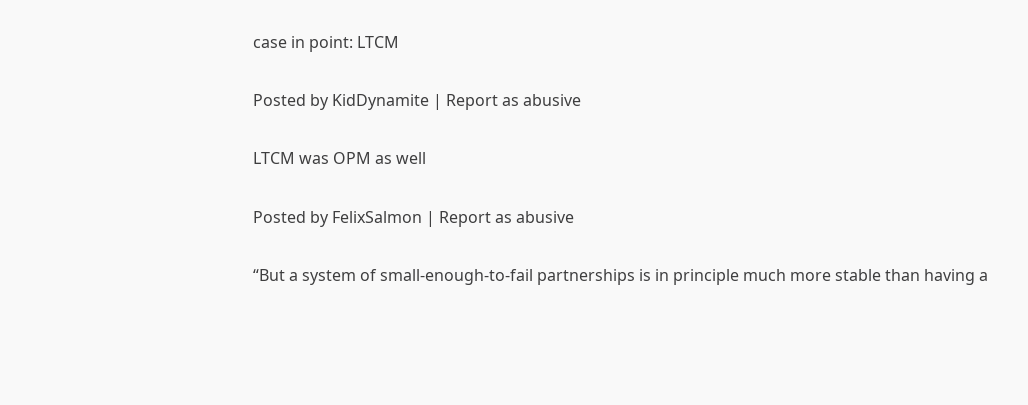case in point: LTCM

Posted by KidDynamite | Report as abusive

LTCM was OPM as well

Posted by FelixSalmon | Report as abusive

“But a system of small-enough-to-fail partnerships is in principle much more stable than having a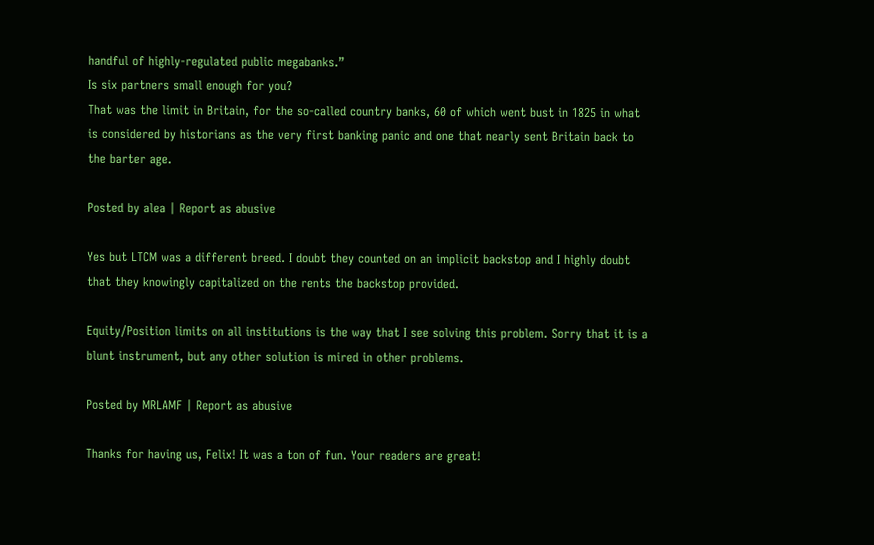handful of highly-regulated public megabanks.”
Is six partners small enough for you?
That was the limit in Britain, for the so-called country banks, 60 of which went bust in 1825 in what is considered by historians as the very first banking panic and one that nearly sent Britain back to the barter age.

Posted by alea | Report as abusive

Yes but LTCM was a different breed. I doubt they counted on an implicit backstop and I highly doubt that they knowingly capitalized on the rents the backstop provided.

Equity/Position limits on all institutions is the way that I see solving this problem. Sorry that it is a blunt instrument, but any other solution is mired in other problems.

Posted by MRLAMF | Report as abusive

Thanks for having us, Felix! It was a ton of fun. Your readers are great!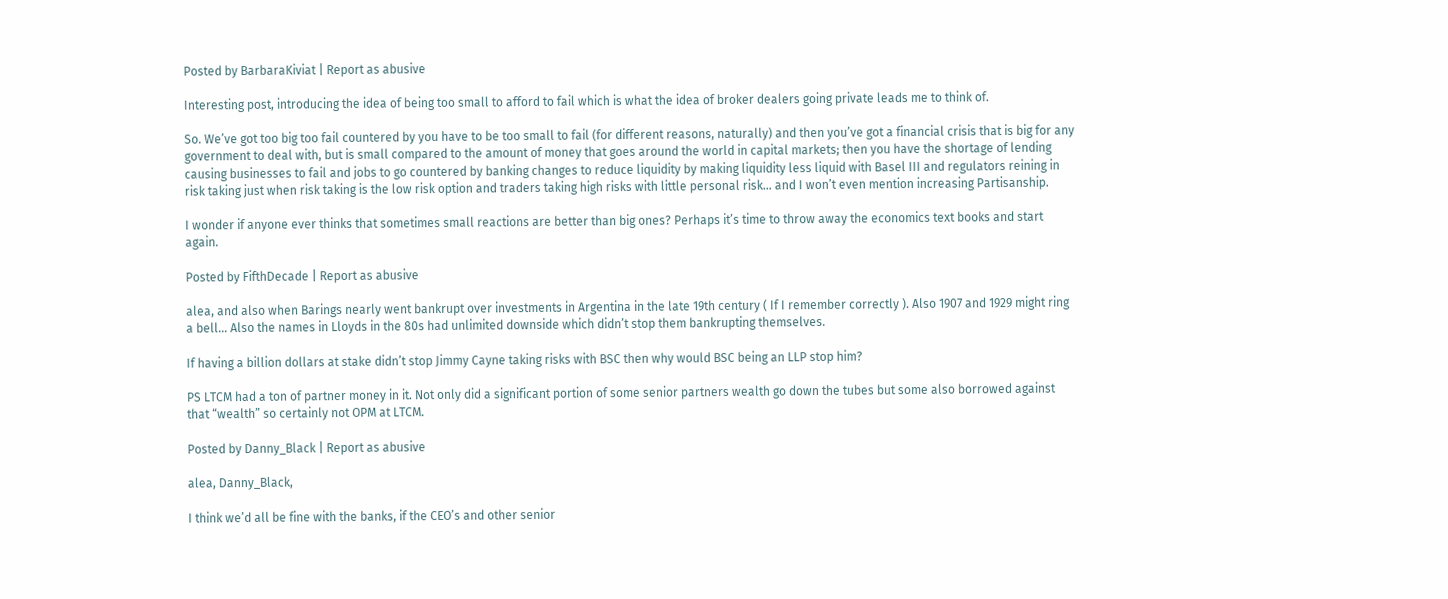Posted by BarbaraKiviat | Report as abusive

Interesting post, introducing the idea of being too small to afford to fail which is what the idea of broker dealers going private leads me to think of.

So. We’ve got too big too fail countered by you have to be too small to fail (for different reasons, naturally) and then you’ve got a financial crisis that is big for any government to deal with, but is small compared to the amount of money that goes around the world in capital markets; then you have the shortage of lending causing businesses to fail and jobs to go countered by banking changes to reduce liquidity by making liquidity less liquid with Basel III and regulators reining in risk taking just when risk taking is the low risk option and traders taking high risks with little personal risk… and I won’t even mention increasing Partisanship.

I wonder if anyone ever thinks that sometimes small reactions are better than big ones? Perhaps it’s time to throw away the economics text books and start again.

Posted by FifthDecade | Report as abusive

alea, and also when Barings nearly went bankrupt over investments in Argentina in the late 19th century ( If I remember correctly ). Also 1907 and 1929 might ring a bell… Also the names in Lloyds in the 80s had unlimited downside which didn’t stop them bankrupting themselves.

If having a billion dollars at stake didn’t stop Jimmy Cayne taking risks with BSC then why would BSC being an LLP stop him?

PS LTCM had a ton of partner money in it. Not only did a significant portion of some senior partners wealth go down the tubes but some also borrowed against that “wealth” so certainly not OPM at LTCM.

Posted by Danny_Black | Report as abusive

alea, Danny_Black,

I think we’d all be fine with the banks, if the CEO’s and other senior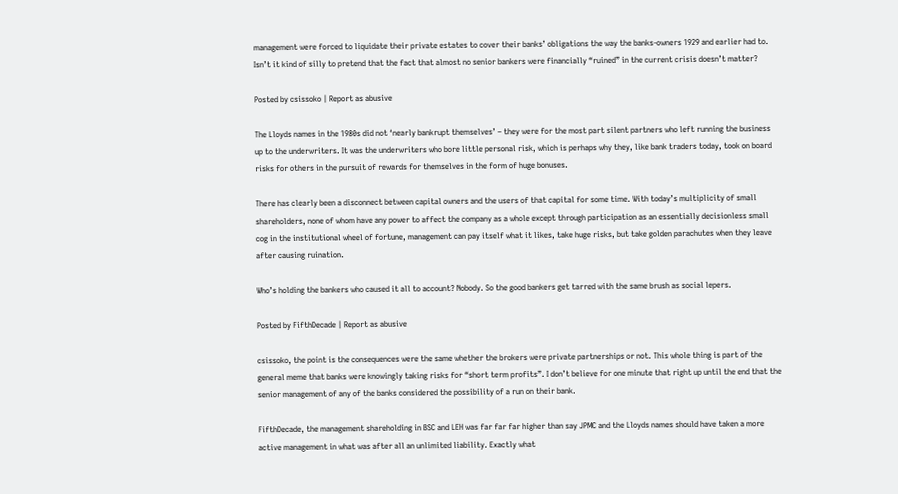management were forced to liquidate their private estates to cover their banks’ obligations the way the banks-owners 1929 and earlier had to. Isn’t it kind of silly to pretend that the fact that almost no senior bankers were financially “ruined” in the current crisis doesn’t matter?

Posted by csissoko | Report as abusive

The Lloyds names in the 1980s did not ‘nearly bankrupt themselves’ – they were for the most part silent partners who left running the business up to the underwriters. It was the underwriters who bore little personal risk, which is perhaps why they, like bank traders today, took on board risks for others in the pursuit of rewards for themselves in the form of huge bonuses.

There has clearly been a disconnect between capital owners and the users of that capital for some time. With today’s multiplicity of small shareholders, none of whom have any power to affect the company as a whole except through participation as an essentially decisionless small cog in the institutional wheel of fortune, management can pay itself what it likes, take huge risks, but take golden parachutes when they leave after causing ruination.

Who’s holding the bankers who caused it all to account? Nobody. So the good bankers get tarred with the same brush as social lepers.

Posted by FifthDecade | Report as abusive

csissoko, the point is the consequences were the same whether the brokers were private partnerships or not. This whole thing is part of the general meme that banks were knowingly taking risks for “short term profits”. I don’t believe for one minute that right up until the end that the senior management of any of the banks considered the possibility of a run on their bank.

FifthDecade, the management shareholding in BSC and LEH was far far far higher than say JPMC and the Lloyds names should have taken a more active management in what was after all an unlimited liability. Exactly what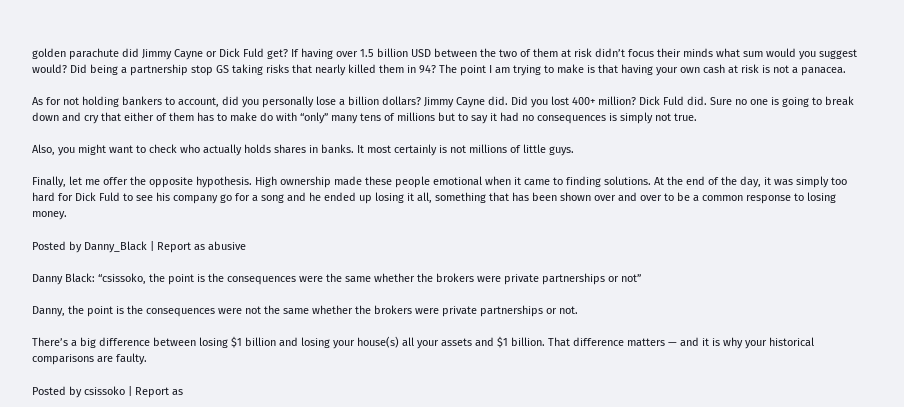golden parachute did Jimmy Cayne or Dick Fuld get? If having over 1.5 billion USD between the two of them at risk didn’t focus their minds what sum would you suggest would? Did being a partnership stop GS taking risks that nearly killed them in 94? The point I am trying to make is that having your own cash at risk is not a panacea.

As for not holding bankers to account, did you personally lose a billion dollars? Jimmy Cayne did. Did you lost 400+ million? Dick Fuld did. Sure no one is going to break down and cry that either of them has to make do with “only” many tens of millions but to say it had no consequences is simply not true.

Also, you might want to check who actually holds shares in banks. It most certainly is not millions of little guys.

Finally, let me offer the opposite hypothesis. High ownership made these people emotional when it came to finding solutions. At the end of the day, it was simply too hard for Dick Fuld to see his company go for a song and he ended up losing it all, something that has been shown over and over to be a common response to losing money.

Posted by Danny_Black | Report as abusive

Danny Black: “csissoko, the point is the consequences were the same whether the brokers were private partnerships or not”

Danny, the point is the consequences were not the same whether the brokers were private partnerships or not.

There’s a big difference between losing $1 billion and losing your house(s) all your assets and $1 billion. That difference matters — and it is why your historical comparisons are faulty.

Posted by csissoko | Report as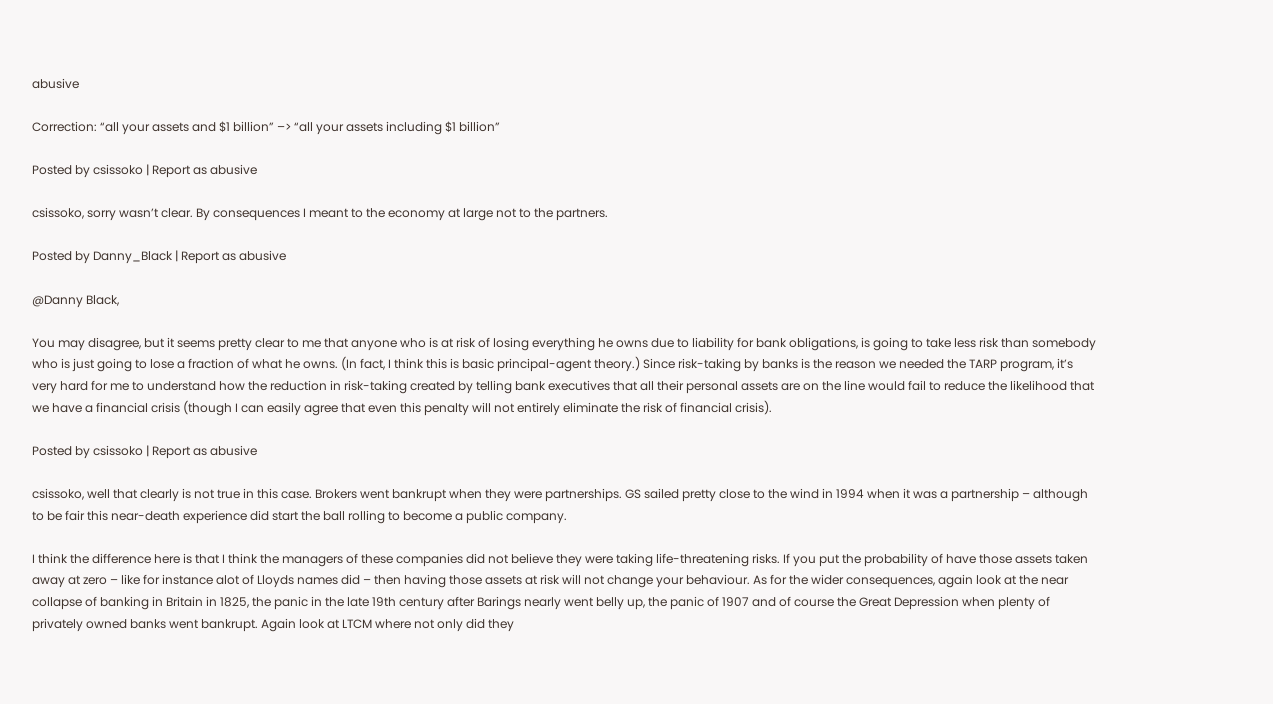abusive

Correction: “all your assets and $1 billion” –> “all your assets including $1 billion”

Posted by csissoko | Report as abusive

csissoko, sorry wasn’t clear. By consequences I meant to the economy at large not to the partners.

Posted by Danny_Black | Report as abusive

@Danny Black,

You may disagree, but it seems pretty clear to me that anyone who is at risk of losing everything he owns due to liability for bank obligations, is going to take less risk than somebody who is just going to lose a fraction of what he owns. (In fact, I think this is basic principal-agent theory.) Since risk-taking by banks is the reason we needed the TARP program, it’s very hard for me to understand how the reduction in risk-taking created by telling bank executives that all their personal assets are on the line would fail to reduce the likelihood that we have a financial crisis (though I can easily agree that even this penalty will not entirely eliminate the risk of financial crisis).

Posted by csissoko | Report as abusive

csissoko, well that clearly is not true in this case. Brokers went bankrupt when they were partnerships. GS sailed pretty close to the wind in 1994 when it was a partnership – although to be fair this near-death experience did start the ball rolling to become a public company.

I think the difference here is that I think the managers of these companies did not believe they were taking life-threatening risks. If you put the probability of have those assets taken away at zero – like for instance alot of Lloyds names did – then having those assets at risk will not change your behaviour. As for the wider consequences, again look at the near collapse of banking in Britain in 1825, the panic in the late 19th century after Barings nearly went belly up, the panic of 1907 and of course the Great Depression when plenty of privately owned banks went bankrupt. Again look at LTCM where not only did they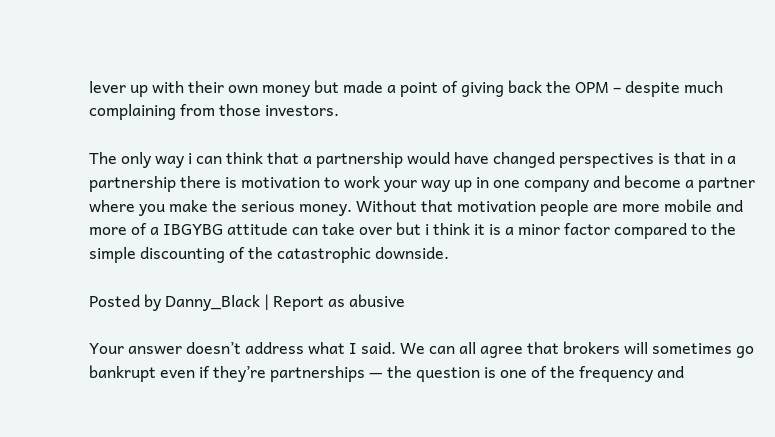lever up with their own money but made a point of giving back the OPM – despite much complaining from those investors.

The only way i can think that a partnership would have changed perspectives is that in a partnership there is motivation to work your way up in one company and become a partner where you make the serious money. Without that motivation people are more mobile and more of a IBGYBG attitude can take over but i think it is a minor factor compared to the simple discounting of the catastrophic downside.

Posted by Danny_Black | Report as abusive

Your answer doesn’t address what I said. We can all agree that brokers will sometimes go bankrupt even if they’re partnerships — the question is one of the frequency and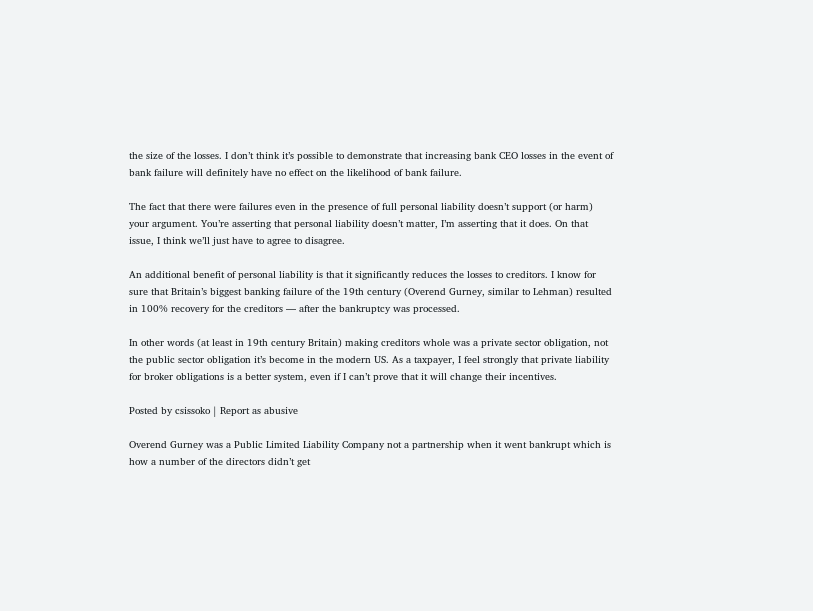the size of the losses. I don’t think it’s possible to demonstrate that increasing bank CEO losses in the event of bank failure will definitely have no effect on the likelihood of bank failure.

The fact that there were failures even in the presence of full personal liability doesn’t support (or harm) your argument. You’re asserting that personal liability doesn’t matter, I’m asserting that it does. On that issue, I think we’ll just have to agree to disagree.

An additional benefit of personal liability is that it significantly reduces the losses to creditors. I know for sure that Britain’s biggest banking failure of the 19th century (Overend Gurney, similar to Lehman) resulted in 100% recovery for the creditors — after the bankruptcy was processed.

In other words (at least in 19th century Britain) making creditors whole was a private sector obligation, not the public sector obligation it’s become in the modern US. As a taxpayer, I feel strongly that private liability for broker obligations is a better system, even if I can’t prove that it will change their incentives.

Posted by csissoko | Report as abusive

Overend Gurney was a Public Limited Liability Company not a partnership when it went bankrupt which is how a number of the directors didn’t get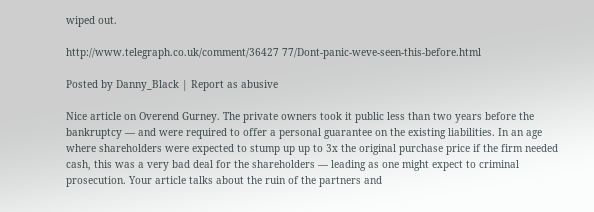wiped out.

http://www.telegraph.co.uk/comment/36427 77/Dont-panic-weve-seen-this-before.html

Posted by Danny_Black | Report as abusive

Nice article on Overend Gurney. The private owners took it public less than two years before the bankruptcy — and were required to offer a personal guarantee on the existing liabilities. In an age where shareholders were expected to stump up up to 3x the original purchase price if the firm needed cash, this was a very bad deal for the shareholders — leading as one might expect to criminal prosecution. Your article talks about the ruin of the partners and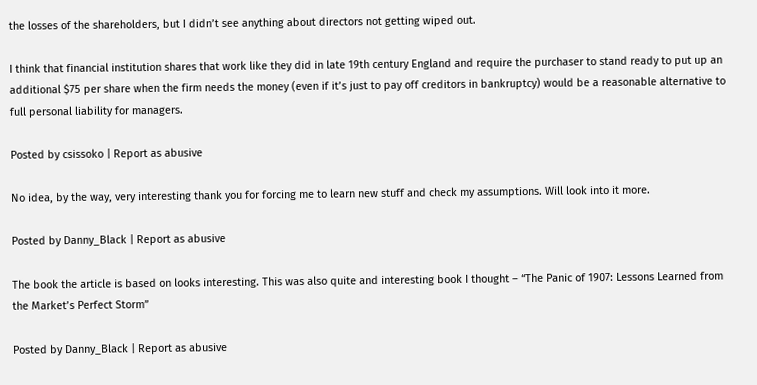the losses of the shareholders, but I didn’t see anything about directors not getting wiped out.

I think that financial institution shares that work like they did in late 19th century England and require the purchaser to stand ready to put up an additional $75 per share when the firm needs the money (even if it’s just to pay off creditors in bankruptcy) would be a reasonable alternative to full personal liability for managers.

Posted by csissoko | Report as abusive

No idea, by the way, very interesting thank you for forcing me to learn new stuff and check my assumptions. Will look into it more.

Posted by Danny_Black | Report as abusive

The book the article is based on looks interesting. This was also quite and interesting book I thought – “The Panic of 1907: Lessons Learned from the Market’s Perfect Storm”

Posted by Danny_Black | Report as abusive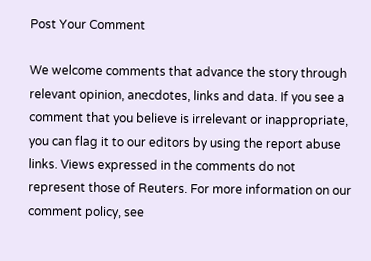Post Your Comment

We welcome comments that advance the story through relevant opinion, anecdotes, links and data. If you see a comment that you believe is irrelevant or inappropriate, you can flag it to our editors by using the report abuse links. Views expressed in the comments do not represent those of Reuters. For more information on our comment policy, see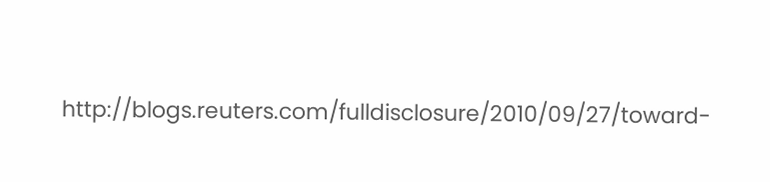http://blogs.reuters.com/fulldisclosure/2010/09/27/toward-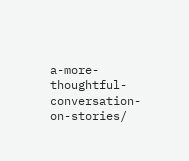a-more-thoughtful-conversation-on-stories/